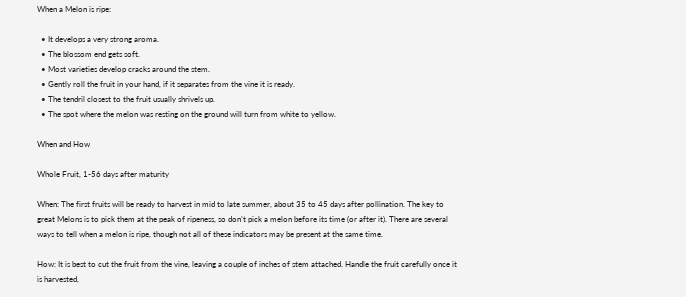When a Melon is ripe:

  • It develops a very strong aroma.
  • The blossom end gets soft.
  • Most varieties develop cracks around the stem.
  • Gently roll the fruit in your hand, if it separates from the vine it is ready.
  • The tendril closest to the fruit usually shrivels up.
  • The spot where the melon was resting on the ground will turn from white to yellow.

When and How

Whole Fruit, 1-56 days after maturity

When: The first fruits will be ready to harvest in mid to late summer, about 35 to 45 days after pollination. The key to great Melons is to pick them at the peak of ripeness, so don’t pick a melon before its time (or after it). There are several ways to tell when a melon is ripe, though not all of these indicators may be present at the same time.

How: It is best to cut the fruit from the vine, leaving a couple of inches of stem attached. Handle the fruit carefully once it is harvested,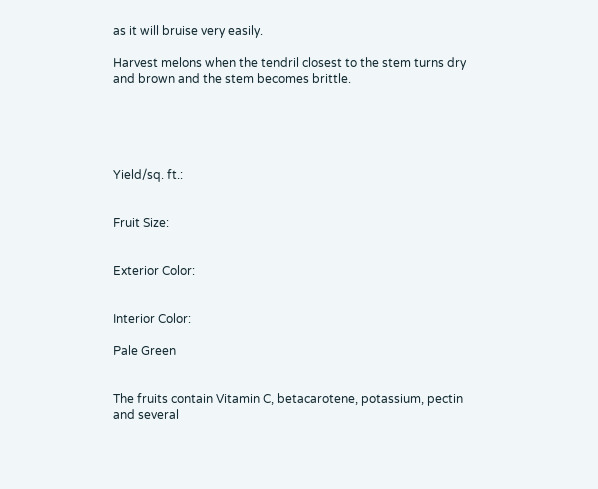as it will bruise very easily.

Harvest melons when the tendril closest to the stem turns dry and brown and the stem becomes brittle.





Yield/sq. ft.:


Fruit Size:


Exterior Color:


Interior Color:

Pale Green


The fruits contain Vitamin C, betacarotene, potassium, pectin and several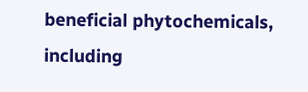beneficial phytochemicals, including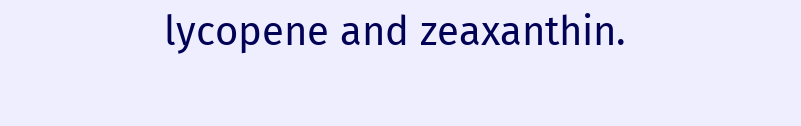lycopene and zeaxanthin.